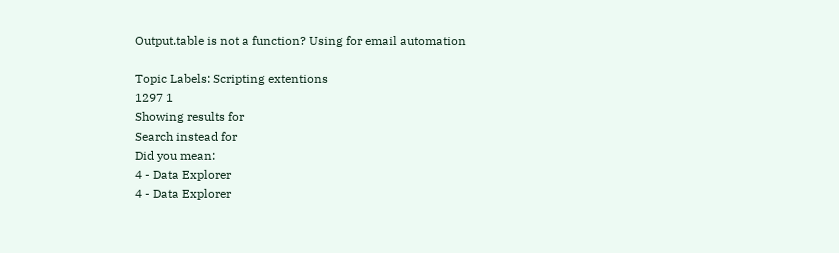Output.table is not a function? Using for email automation

Topic Labels: Scripting extentions
1297 1
Showing results for
Search instead for
Did you mean:
4 - Data Explorer
4 - Data Explorer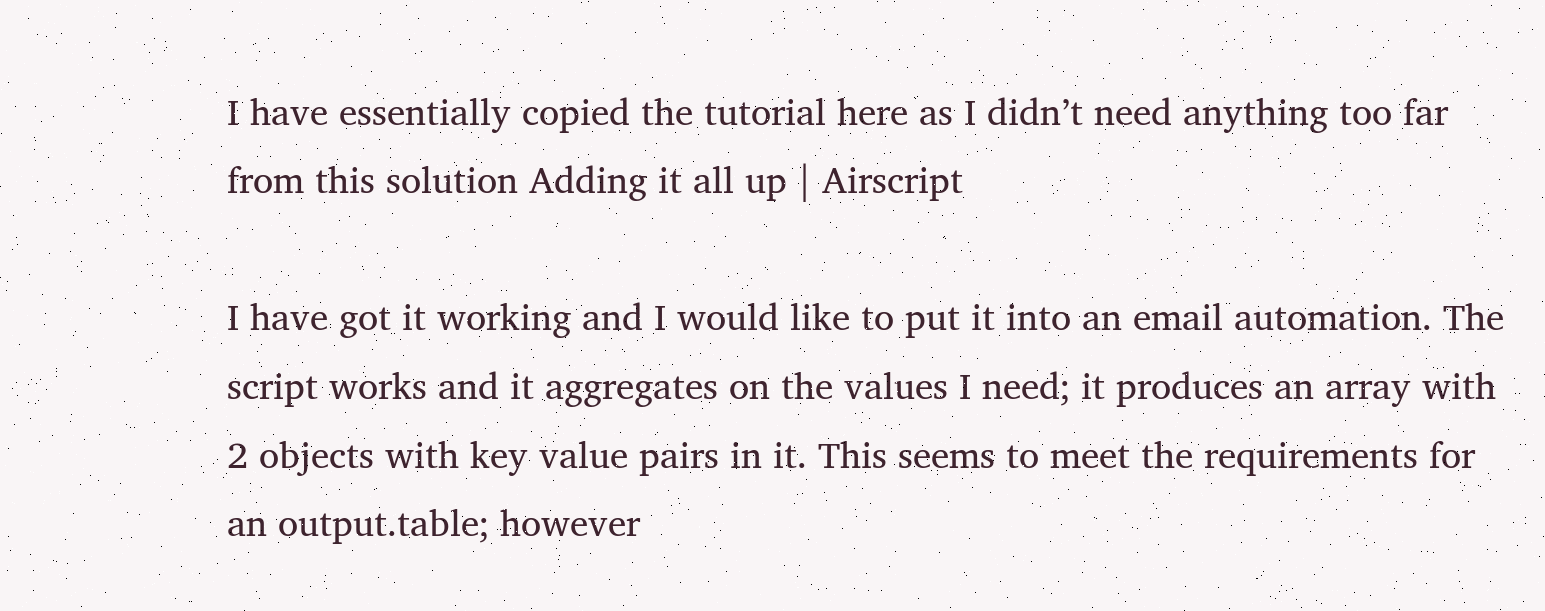I have essentially copied the tutorial here as I didn’t need anything too far from this solution Adding it all up | Airscript

I have got it working and I would like to put it into an email automation. The script works and it aggregates on the values I need; it produces an array with 2 objects with key value pairs in it. This seems to meet the requirements for an output.table; however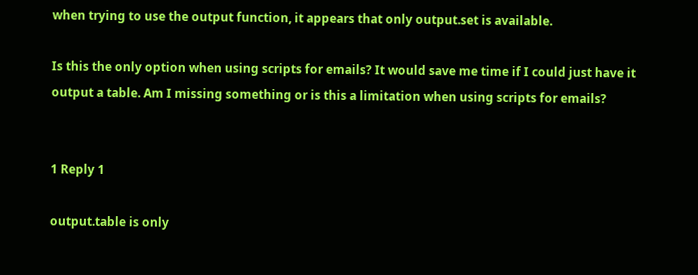when trying to use the output function, it appears that only output.set is available.

Is this the only option when using scripts for emails? It would save me time if I could just have it output a table. Am I missing something or is this a limitation when using scripts for emails?


1 Reply 1

output.table is only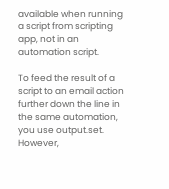available when running a script from scripting app, not in an automation script.

To feed the result of a script to an email action further down the line in the same automation, you use output.set. However,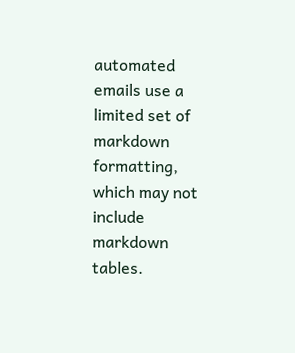automated emails use a limited set of markdown formatting, which may not include markdown tables.